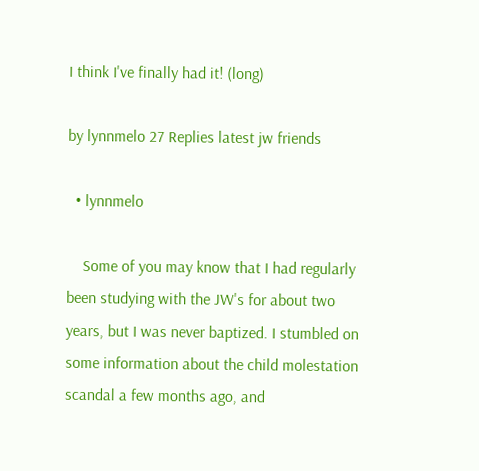I think I've finally had it! (long)

by lynnmelo 27 Replies latest jw friends

  • lynnmelo

    Some of you may know that I had regularly been studying with the JW's for about two years, but I was never baptized. I stumbled on some information about the child molestation scandal a few months ago, and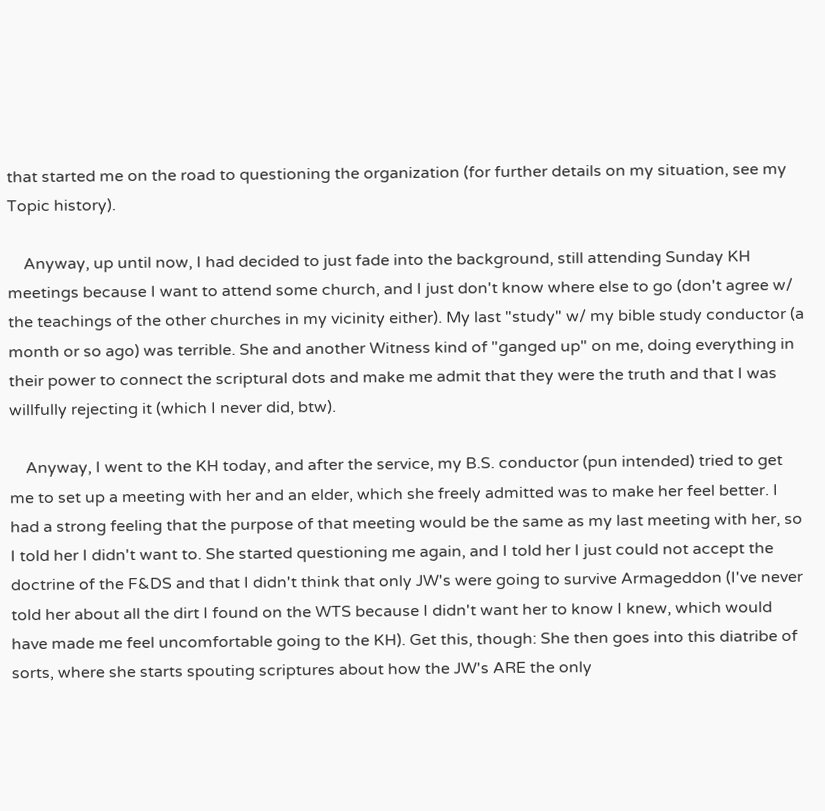that started me on the road to questioning the organization (for further details on my situation, see my Topic history).

    Anyway, up until now, I had decided to just fade into the background, still attending Sunday KH meetings because I want to attend some church, and I just don't know where else to go (don't agree w/ the teachings of the other churches in my vicinity either). My last "study" w/ my bible study conductor (a month or so ago) was terrible. She and another Witness kind of "ganged up" on me, doing everything in their power to connect the scriptural dots and make me admit that they were the truth and that I was willfully rejecting it (which I never did, btw).

    Anyway, I went to the KH today, and after the service, my B.S. conductor (pun intended) tried to get me to set up a meeting with her and an elder, which she freely admitted was to make her feel better. I had a strong feeling that the purpose of that meeting would be the same as my last meeting with her, so I told her I didn't want to. She started questioning me again, and I told her I just could not accept the doctrine of the F&DS and that I didn't think that only JW's were going to survive Armageddon (I've never told her about all the dirt I found on the WTS because I didn't want her to know I knew, which would have made me feel uncomfortable going to the KH). Get this, though: She then goes into this diatribe of sorts, where she starts spouting scriptures about how the JW's ARE the only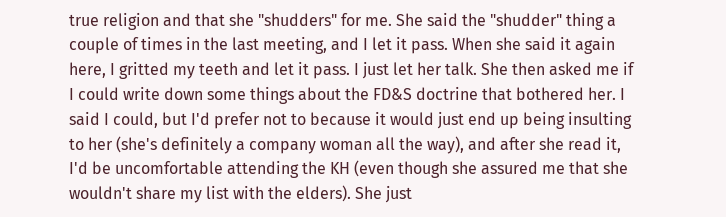true religion and that she "shudders" for me. She said the "shudder" thing a couple of times in the last meeting, and I let it pass. When she said it again here, I gritted my teeth and let it pass. I just let her talk. She then asked me if I could write down some things about the FD&S doctrine that bothered her. I said I could, but I'd prefer not to because it would just end up being insulting to her (she's definitely a company woman all the way), and after she read it, I'd be uncomfortable attending the KH (even though she assured me that she wouldn't share my list with the elders). She just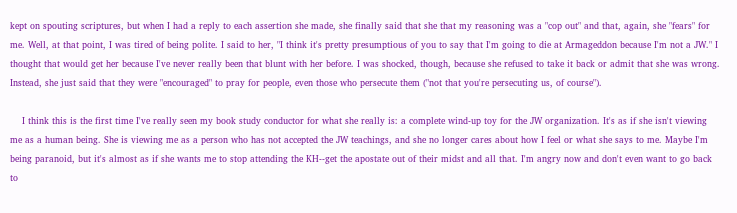kept on spouting scriptures, but when I had a reply to each assertion she made, she finally said that she that my reasoning was a "cop out" and that, again, she "fears" for me. Well, at that point, I was tired of being polite. I said to her, "I think it's pretty presumptious of you to say that I'm going to die at Armageddon because I'm not a JW." I thought that would get her because I've never really been that blunt with her before. I was shocked, though, because she refused to take it back or admit that she was wrong. Instead, she just said that they were "encouraged" to pray for people, even those who persecute them ("not that you're persecuting us, of course").

    I think this is the first time I've really seen my book study conductor for what she really is: a complete wind-up toy for the JW organization. It's as if she isn't viewing me as a human being. She is viewing me as a person who has not accepted the JW teachings, and she no longer cares about how I feel or what she says to me. Maybe I'm being paranoid, but it's almost as if she wants me to stop attending the KH--get the apostate out of their midst and all that. I'm angry now and don't even want to go back to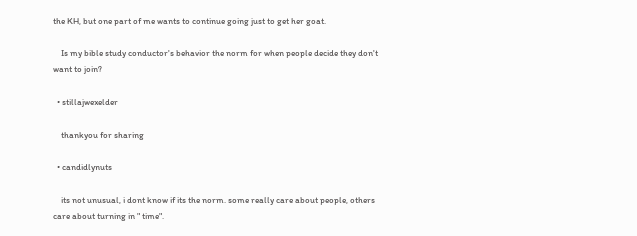the KH, but one part of me wants to continue going just to get her goat.

    Is my bible study conductor's behavior the norm for when people decide they don't want to join?

  • stillajwexelder

    thankyou for sharing

  • candidlynuts

    its not unusual, i dont know if its the norm. some really care about people, others care about turning in " time".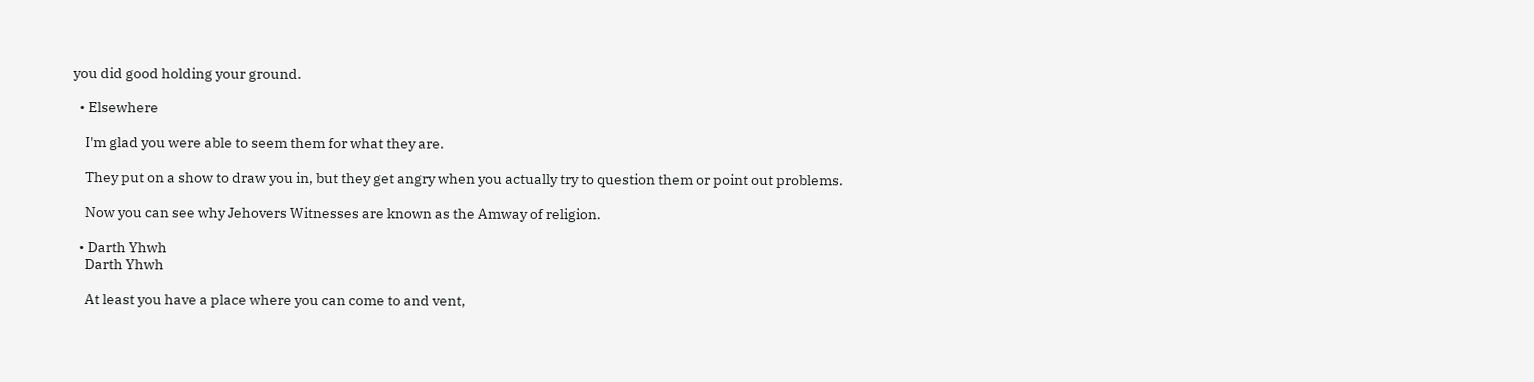you did good holding your ground.

  • Elsewhere

    I'm glad you were able to seem them for what they are.

    They put on a show to draw you in, but they get angry when you actually try to question them or point out problems.

    Now you can see why Jehovers Witnesses are known as the Amway of religion.

  • Darth Yhwh
    Darth Yhwh

    At least you have a place where you can come to and vent,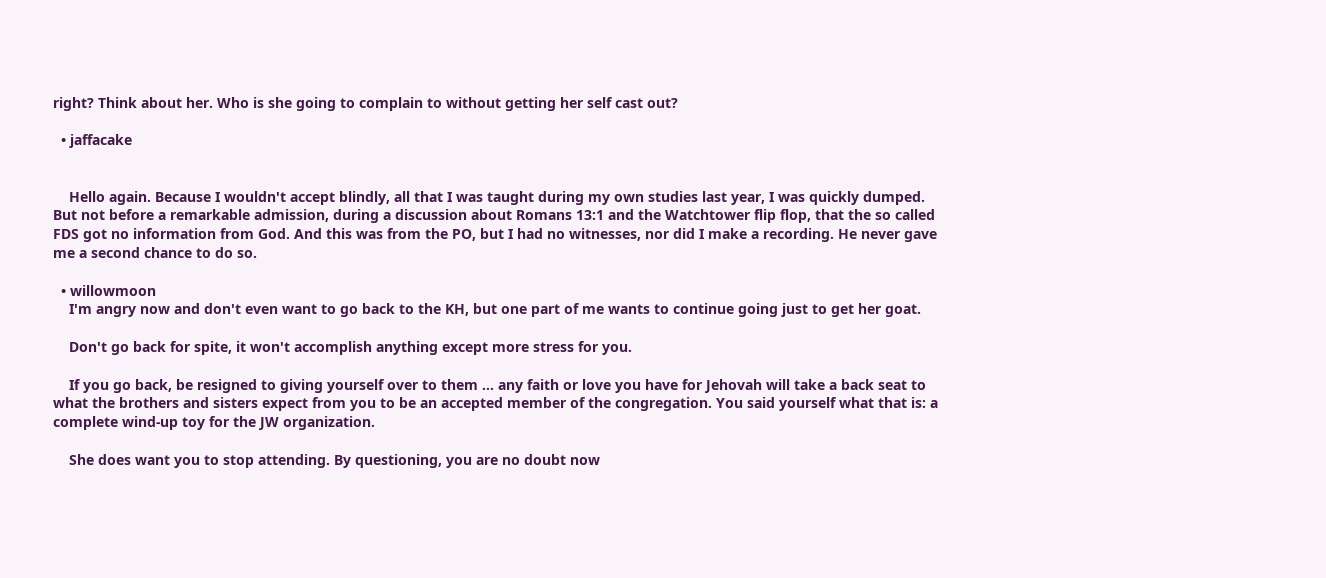right? Think about her. Who is she going to complain to without getting her self cast out?

  • jaffacake


    Hello again. Because I wouldn't accept blindly, all that I was taught during my own studies last year, I was quickly dumped. But not before a remarkable admission, during a discussion about Romans 13:1 and the Watchtower flip flop, that the so called FDS got no information from God. And this was from the PO, but I had no witnesses, nor did I make a recording. He never gave me a second chance to do so.

  • willowmoon
    I'm angry now and don't even want to go back to the KH, but one part of me wants to continue going just to get her goat.

    Don't go back for spite, it won't accomplish anything except more stress for you.

    If you go back, be resigned to giving yourself over to them ... any faith or love you have for Jehovah will take a back seat to what the brothers and sisters expect from you to be an accepted member of the congregation. You said yourself what that is: a complete wind-up toy for the JW organization.

    She does want you to stop attending. By questioning, you are no doubt now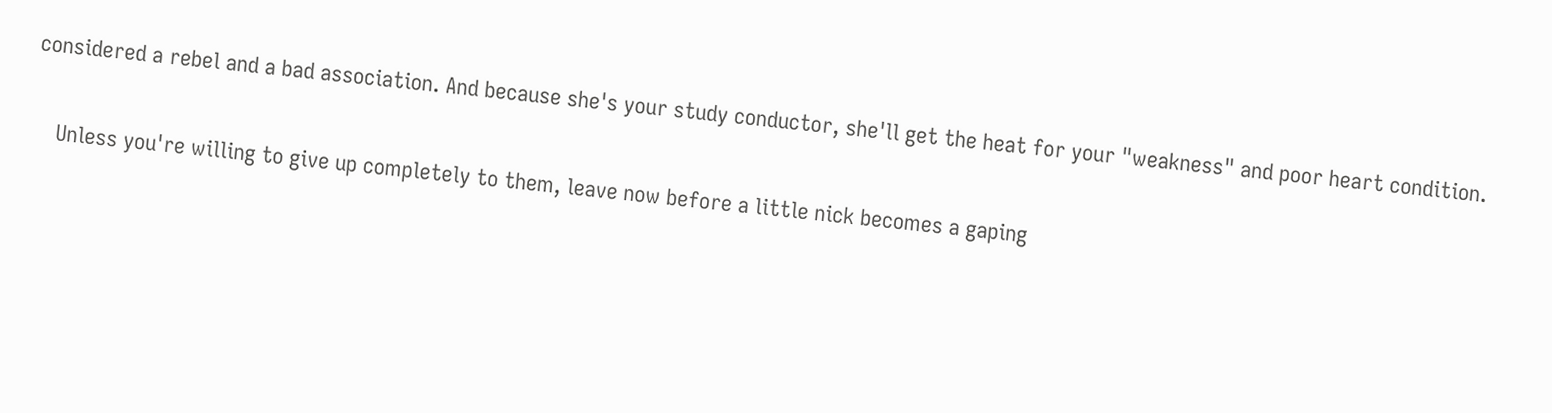considered a rebel and a bad association. And because she's your study conductor, she'll get the heat for your "weakness" and poor heart condition.

    Unless you're willing to give up completely to them, leave now before a little nick becomes a gaping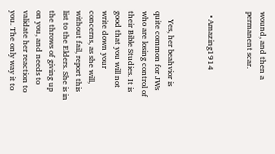wound, and then a permanent scar.


  • Amazing1914


    Yes, her beahvior is quite common for JWs who are losing control of their Bible Studies. It is good that you will not write down your concerns, as she will, without fail, report this list to the Elders. She is in the throws of giving up on you, and needs to validate her reaction to you. The only way it to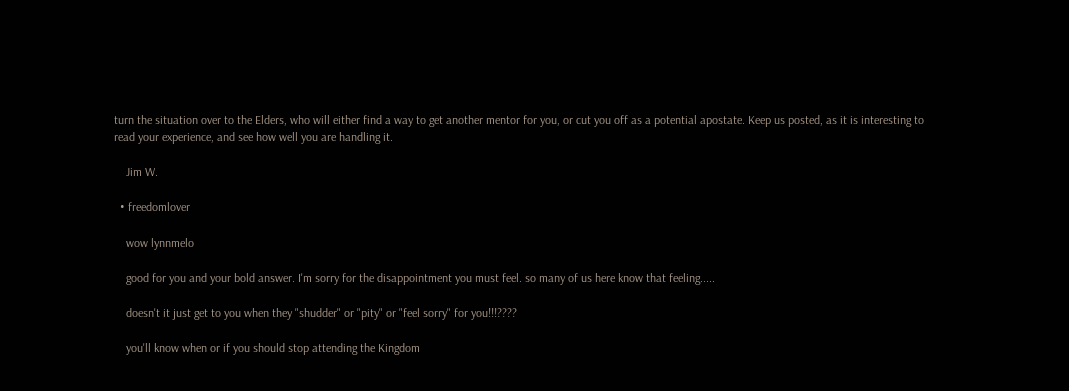turn the situation over to the Elders, who will either find a way to get another mentor for you, or cut you off as a potential apostate. Keep us posted, as it is interesting to read your experience, and see how well you are handling it.

    Jim W.

  • freedomlover

    wow lynnmelo

    good for you and your bold answer. I'm sorry for the disappointment you must feel. so many of us here know that feeling.....

    doesn't it just get to you when they "shudder" or "pity" or "feel sorry" for you!!!????

    you'll know when or if you should stop attending the Kingdom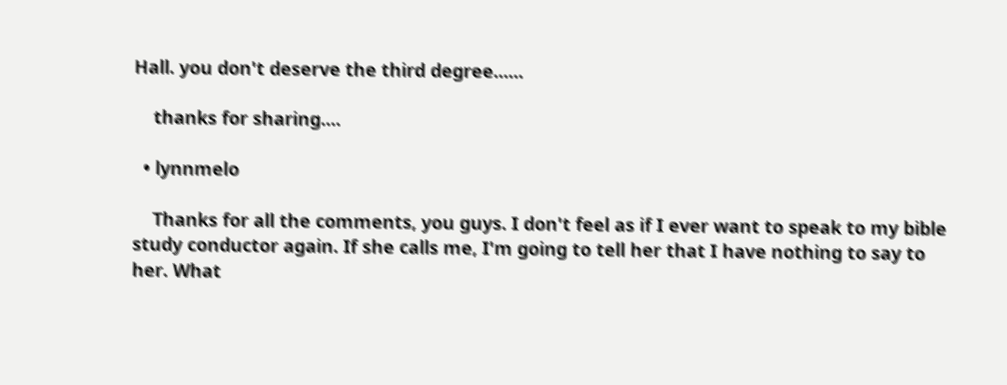Hall. you don't deserve the third degree......

    thanks for sharing....

  • lynnmelo

    Thanks for all the comments, you guys. I don't feel as if I ever want to speak to my bible study conductor again. If she calls me, I'm going to tell her that I have nothing to say to her. What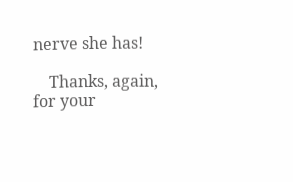nerve she has!

    Thanks, again, for your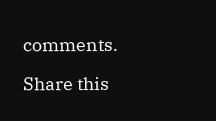comments.

Share this